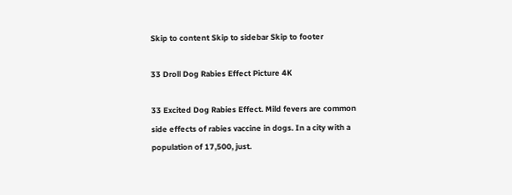Skip to content Skip to sidebar Skip to footer

33 Droll Dog Rabies Effect Picture 4K

33 Excited Dog Rabies Effect. Mild fevers are common side effects of rabies vaccine in dogs. In a city with a population of 17,500, just.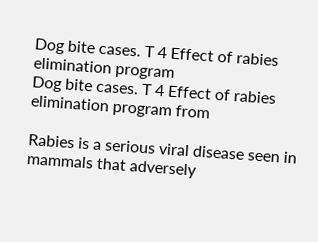Dog bite cases. T 4 Effect of rabies elimination program
Dog bite cases. T 4 Effect of rabies elimination program from

Rabies is a serious viral disease seen in mammals that adversely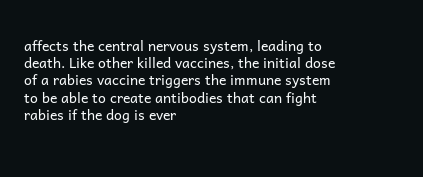affects the central nervous system, leading to death. Like other killed vaccines, the initial dose of a rabies vaccine triggers the immune system to be able to create antibodies that can fight rabies if the dog is ever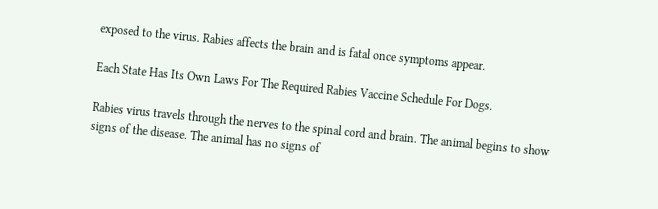exposed to the virus. Rabies affects the brain and is fatal once symptoms appear.

Each State Has Its Own Laws For The Required Rabies Vaccine Schedule For Dogs.

Rabies virus travels through the nerves to the spinal cord and brain. The animal begins to show signs of the disease. The animal has no signs of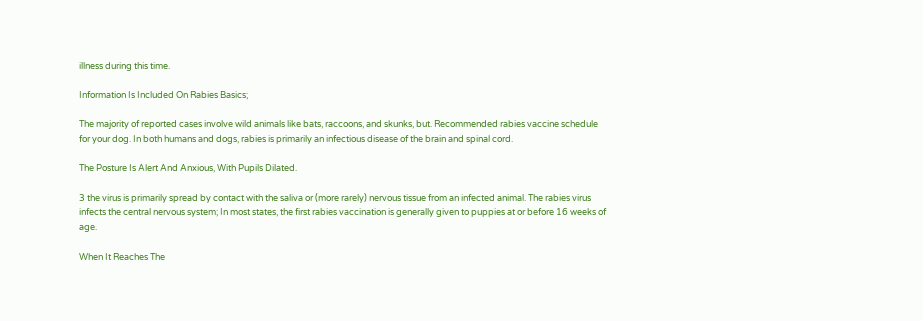illness during this time.

Information Is Included On Rabies Basics;

The majority of reported cases involve wild animals like bats, raccoons, and skunks, but. Recommended rabies vaccine schedule for your dog. In both humans and dogs, rabies is primarily an infectious disease of the brain and spinal cord.

The Posture Is Alert And Anxious, With Pupils Dilated.

3 the virus is primarily spread by contact with the saliva or (more rarely) nervous tissue from an infected animal. The rabies virus infects the central nervous system; In most states, the first rabies vaccination is generally given to puppies at or before 16 weeks of age.

When It Reaches The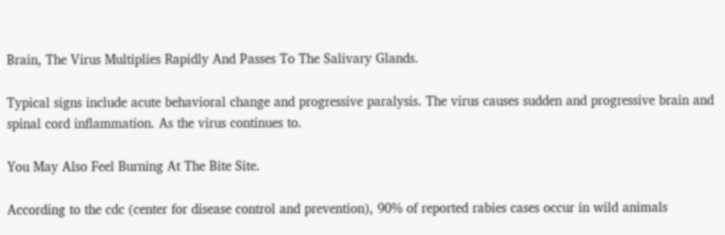Brain, The Virus Multiplies Rapidly And Passes To The Salivary Glands.

Typical signs include acute behavioral change and progressive paralysis. The virus causes sudden and progressive brain and spinal cord inflammation. As the virus continues to.

You May Also Feel Burning At The Bite Site.

According to the cdc (center for disease control and prevention), 90% of reported rabies cases occur in wild animals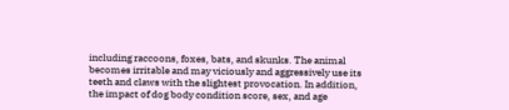including raccoons, foxes, bats, and skunks. The animal becomes irritable and may viciously and aggressively use its teeth and claws with the slightest provocation. In addition, the impact of dog body condition score, sex, and age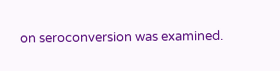on seroconversion was examined.